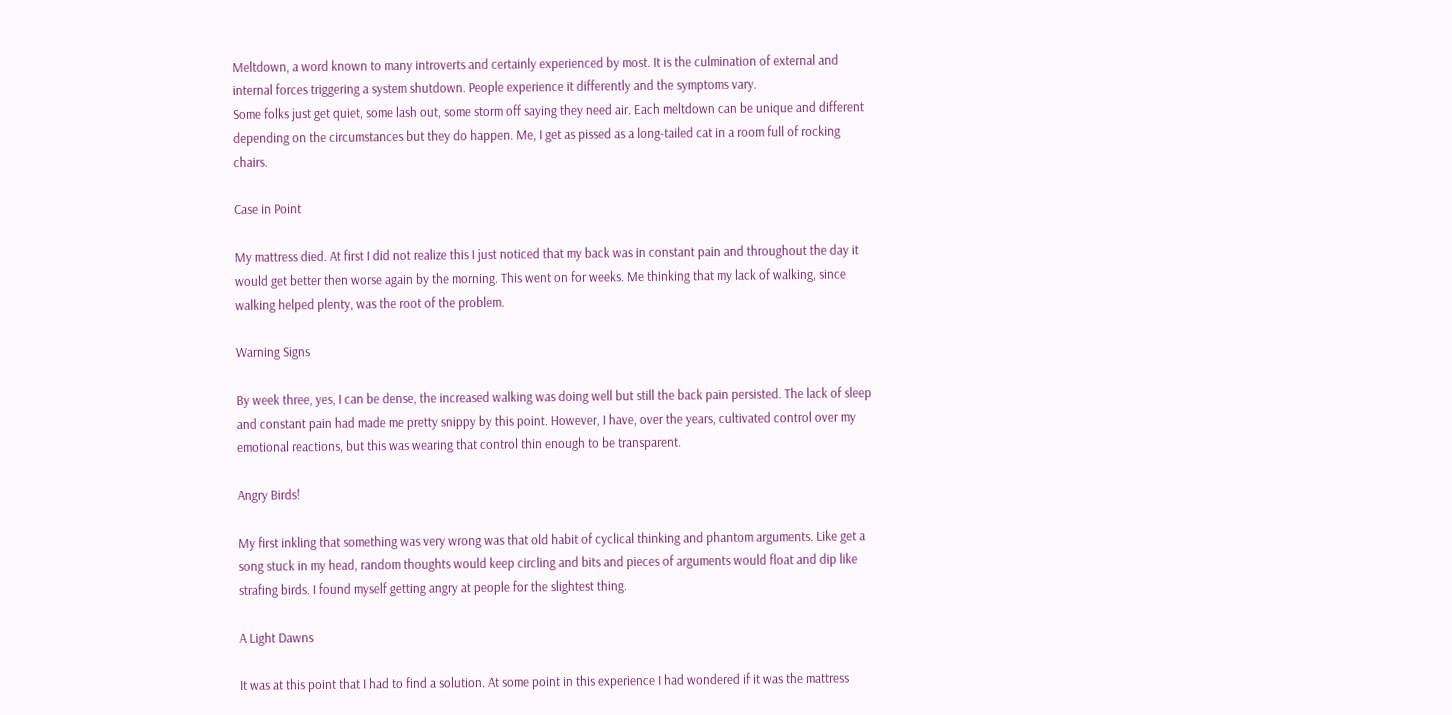Meltdown, a word known to many introverts and certainly experienced by most. It is the culmination of external and internal forces triggering a system shutdown. People experience it differently and the symptoms vary.
Some folks just get quiet, some lash out, some storm off saying they need air. Each meltdown can be unique and different depending on the circumstances but they do happen. Me, I get as pissed as a long-tailed cat in a room full of rocking chairs.

Case in Point

My mattress died. At first I did not realize this I just noticed that my back was in constant pain and throughout the day it would get better then worse again by the morning. This went on for weeks. Me thinking that my lack of walking, since walking helped plenty, was the root of the problem.

Warning Signs

By week three, yes, I can be dense, the increased walking was doing well but still the back pain persisted. The lack of sleep and constant pain had made me pretty snippy by this point. However, I have, over the years, cultivated control over my emotional reactions, but this was wearing that control thin enough to be transparent.

Angry Birds!

My first inkling that something was very wrong was that old habit of cyclical thinking and phantom arguments. Like get a song stuck in my head, random thoughts would keep circling and bits and pieces of arguments would float and dip like strafing birds. I found myself getting angry at people for the slightest thing.

A Light Dawns

It was at this point that I had to find a solution. At some point in this experience I had wondered if it was the mattress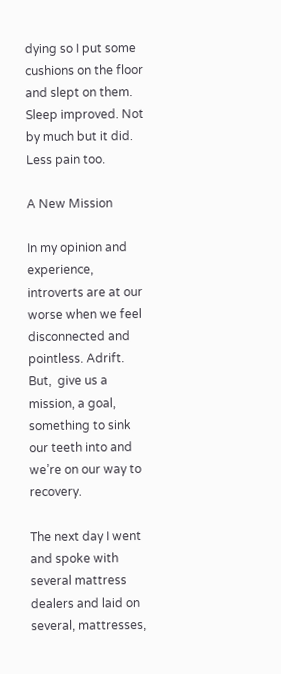dying so I put some cushions on the floor and slept on them. Sleep improved. Not by much but it did. Less pain too.

A New Mission

In my opinion and experience, introverts are at our worse when we feel disconnected and pointless. Adrift. But,  give us a mission, a goal, something to sink our teeth into and we’re on our way to recovery.

The next day I went and spoke with several mattress dealers and laid on several, mattresses,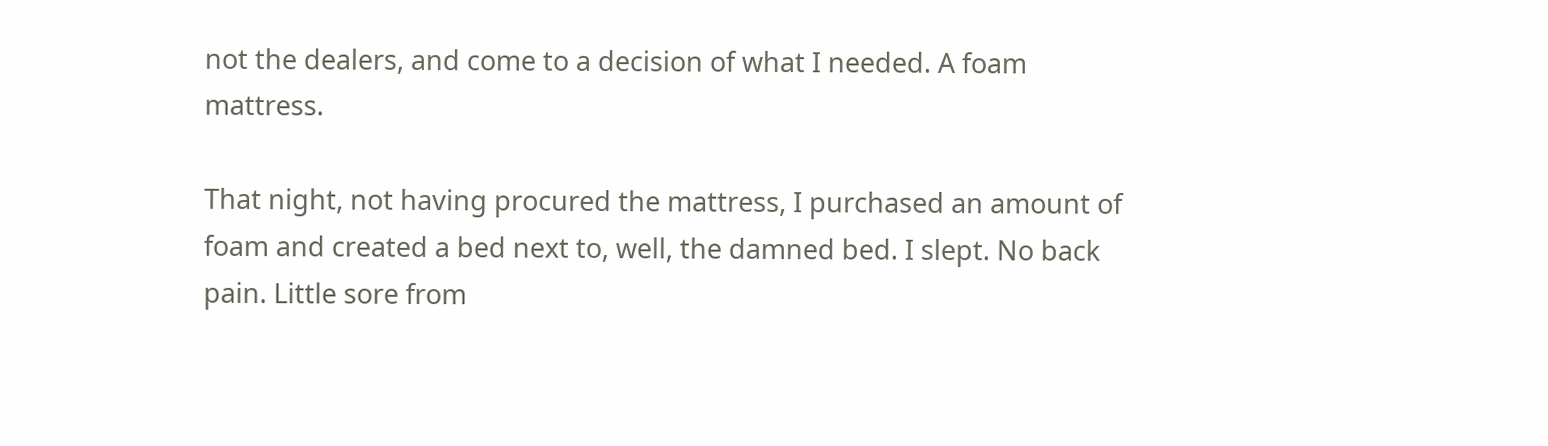not the dealers, and come to a decision of what I needed. A foam mattress.

That night, not having procured the mattress, I purchased an amount of foam and created a bed next to, well, the damned bed. I slept. No back pain. Little sore from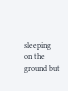sleeping on the ground but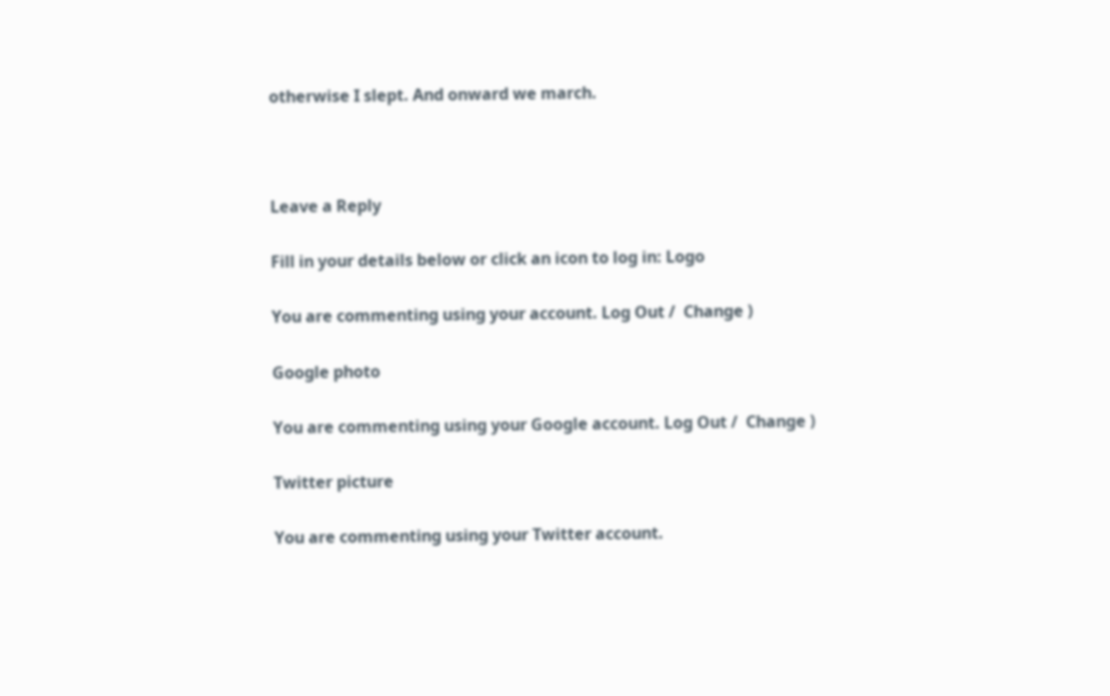otherwise I slept. And onward we march.



Leave a Reply

Fill in your details below or click an icon to log in: Logo

You are commenting using your account. Log Out /  Change )

Google photo

You are commenting using your Google account. Log Out /  Change )

Twitter picture

You are commenting using your Twitter account.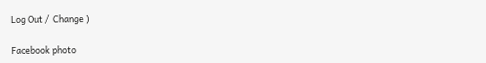Log Out /  Change )

Facebook photo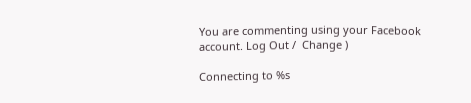You are commenting using your Facebook account. Log Out /  Change )

Connecting to %s